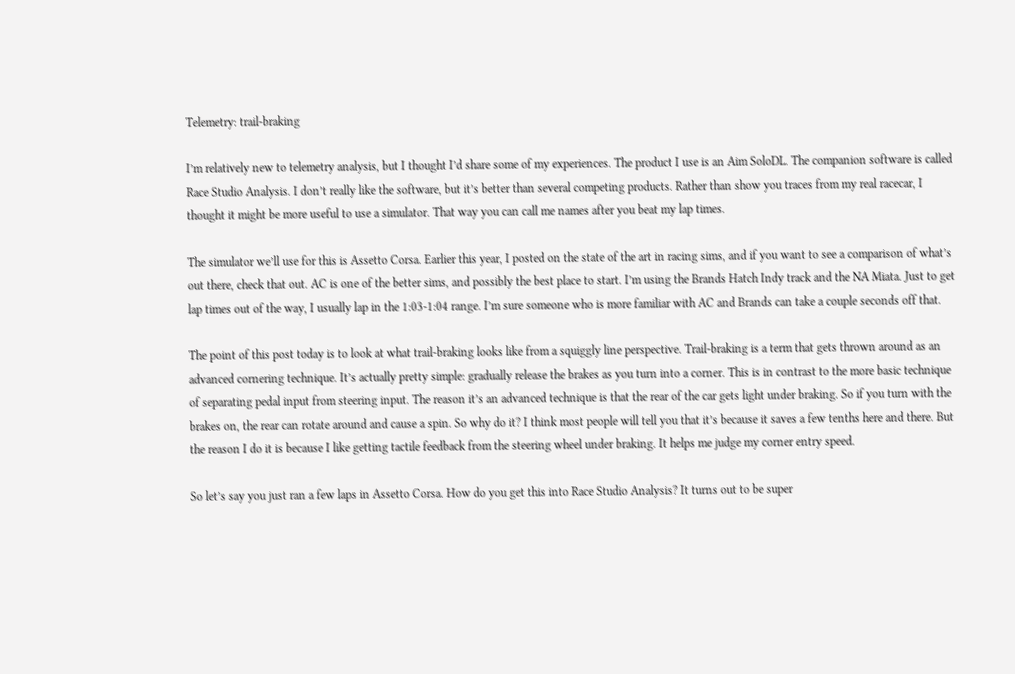Telemetry: trail-braking

I’m relatively new to telemetry analysis, but I thought I’d share some of my experiences. The product I use is an Aim SoloDL. The companion software is called Race Studio Analysis. I don’t really like the software, but it’s better than several competing products. Rather than show you traces from my real racecar, I thought it might be more useful to use a simulator. That way you can call me names after you beat my lap times.

The simulator we’ll use for this is Assetto Corsa. Earlier this year, I posted on the state of the art in racing sims, and if you want to see a comparison of what’s out there, check that out. AC is one of the better sims, and possibly the best place to start. I’m using the Brands Hatch Indy track and the NA Miata. Just to get lap times out of the way, I usually lap in the 1:03-1:04 range. I’m sure someone who is more familiar with AC and Brands can take a couple seconds off that.

The point of this post today is to look at what trail-braking looks like from a squiggly line perspective. Trail-braking is a term that gets thrown around as an advanced cornering technique. It’s actually pretty simple: gradually release the brakes as you turn into a corner. This is in contrast to the more basic technique of separating pedal input from steering input. The reason it’s an advanced technique is that the rear of the car gets light under braking. So if you turn with the brakes on, the rear can rotate around and cause a spin. So why do it? I think most people will tell you that it’s because it saves a few tenths here and there. But the reason I do it is because I like getting tactile feedback from the steering wheel under braking. It helps me judge my corner entry speed.

So let’s say you just ran a few laps in Assetto Corsa. How do you get this into Race Studio Analysis? It turns out to be super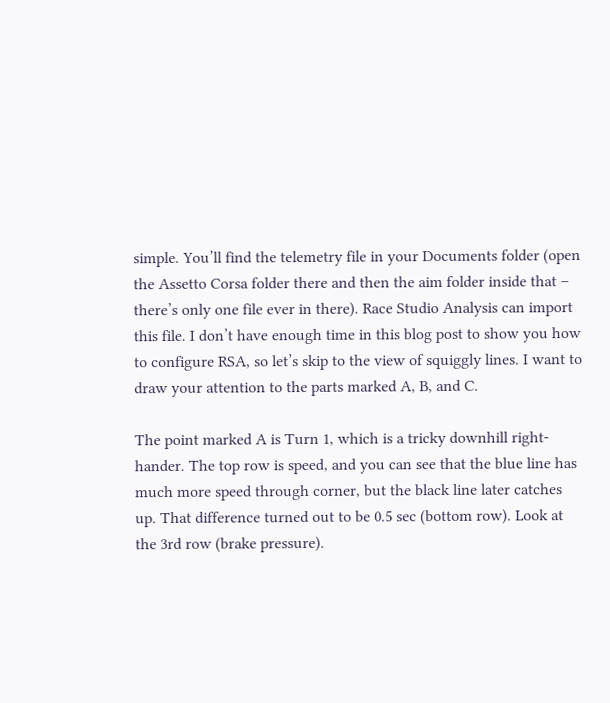simple. You’ll find the telemetry file in your Documents folder (open the Assetto Corsa folder there and then the aim folder inside that – there’s only one file ever in there). Race Studio Analysis can import this file. I don’t have enough time in this blog post to show you how to configure RSA, so let’s skip to the view of squiggly lines. I want to draw your attention to the parts marked A, B, and C.

The point marked A is Turn 1, which is a tricky downhill right-hander. The top row is speed, and you can see that the blue line has much more speed through corner, but the black line later catches up. That difference turned out to be 0.5 sec (bottom row). Look at the 3rd row (brake pressure).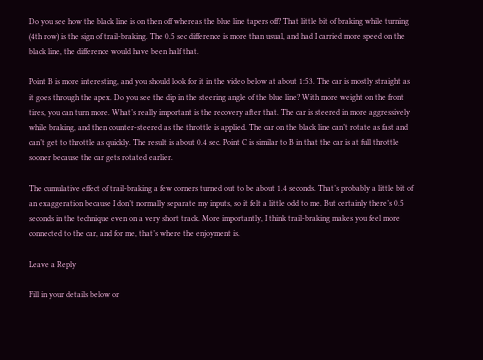Do you see how the black line is on then off whereas the blue line tapers off? That little bit of braking while turning (4th row) is the sign of trail-braking. The 0.5 sec difference is more than usual, and had I carried more speed on the black line, the difference would have been half that.

Point B is more interesting, and you should look for it in the video below at about 1:53. The car is mostly straight as it goes through the apex. Do you see the dip in the steering angle of the blue line? With more weight on the front tires, you can turn more. What’s really important is the recovery after that. The car is steered in more aggressively while braking, and then counter-steered as the throttle is applied. The car on the black line can’t rotate as fast and can’t get to throttle as quickly. The result is about 0.4 sec. Point C is similar to B in that the car is at full throttle sooner because the car gets rotated earlier.

The cumulative effect of trail-braking a few corners turned out to be about 1.4 seconds. That’s probably a little bit of an exaggeration because I don’t normally separate my inputs, so it felt a little odd to me. But certainly there’s 0.5 seconds in the technique even on a very short track. More importantly, I think trail-braking makes you feel more connected to the car, and for me, that’s where the enjoyment is.

Leave a Reply

Fill in your details below or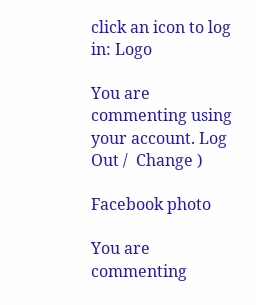click an icon to log in: Logo

You are commenting using your account. Log Out /  Change )

Facebook photo

You are commenting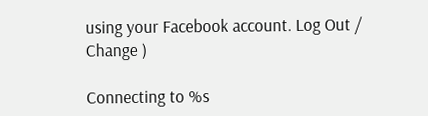using your Facebook account. Log Out /  Change )

Connecting to %s